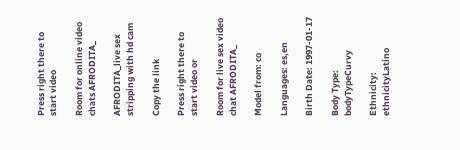Press right there to start video

Room for online video chats AFRODITA_

AFRODITA_live sex stripping with hd cam

Copy the link

Press right there to start video or

Room for live sex video chat AFRODITA_

Model from: co

Languages: es,en

Birth Date: 1997-01-17

Body Type: bodyTypeCurvy

Ethnicity: ethnicityLatino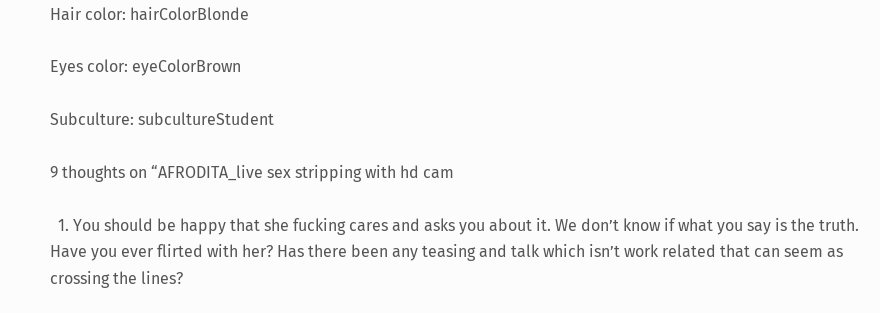Hair color: hairColorBlonde

Eyes color: eyeColorBrown

Subculture: subcultureStudent

9 thoughts on “AFRODITA_live sex stripping with hd cam

  1. You should be happy that she fucking cares and asks you about it. We don’t know if what you say is the truth. Have you ever flirted with her? Has there been any teasing and talk which isn’t work related that can seem as crossing the lines?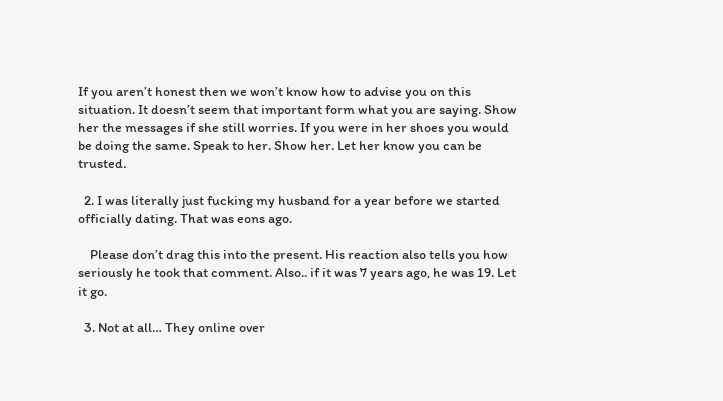If you aren’t honest then we won’t know how to advise you on this situation. It doesn’t seem that important form what you are saying. Show her the messages if she still worries. If you were in her shoes you would be doing the same. Speak to her. Show her. Let her know you can be trusted.

  2. I was literally just fucking my husband for a year before we started officially dating. That was eons ago.

    Please don’t drag this into the present. His reaction also tells you how seriously he took that comment. Also.. if it was 7 years ago, he was 19. Let it go.

  3. Not at all… They online over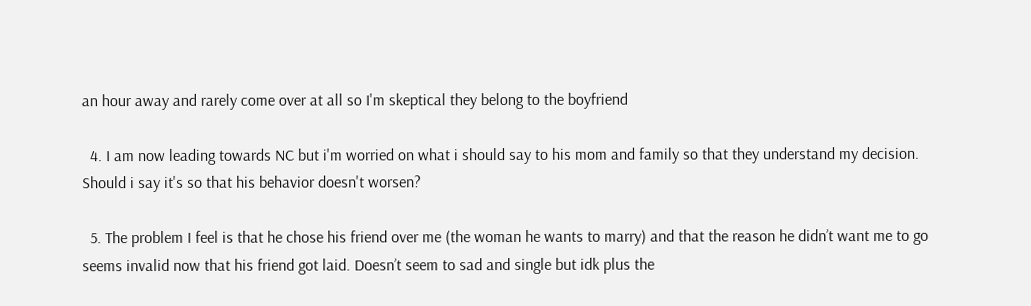an hour away and rarely come over at all so I'm skeptical they belong to the boyfriend

  4. I am now leading towards NC but i'm worried on what i should say to his mom and family so that they understand my decision. Should i say it's so that his behavior doesn't worsen?

  5. The problem I feel is that he chose his friend over me (the woman he wants to marry) and that the reason he didn’t want me to go seems invalid now that his friend got laid. Doesn’t seem to sad and single but idk plus the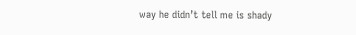way he didn’t tell me is shady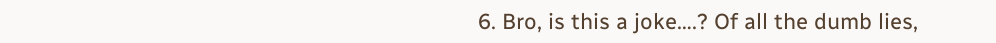6. Bro, is this a joke….? Of all the dumb lies,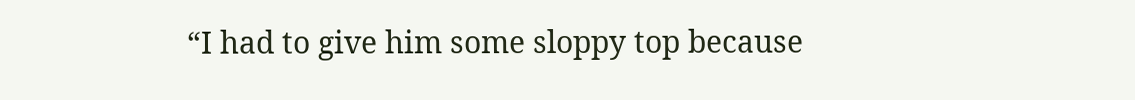“I had to give him some sloppy top because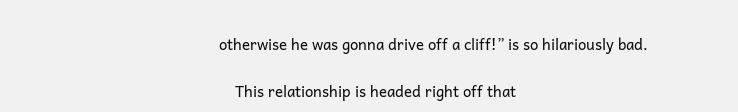otherwise he was gonna drive off a cliff!” is so hilariously bad.

    This relationship is headed right off that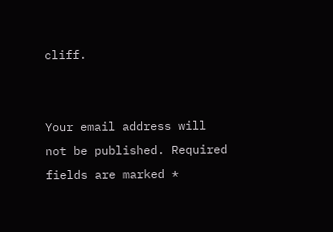cliff.


Your email address will not be published. Required fields are marked *